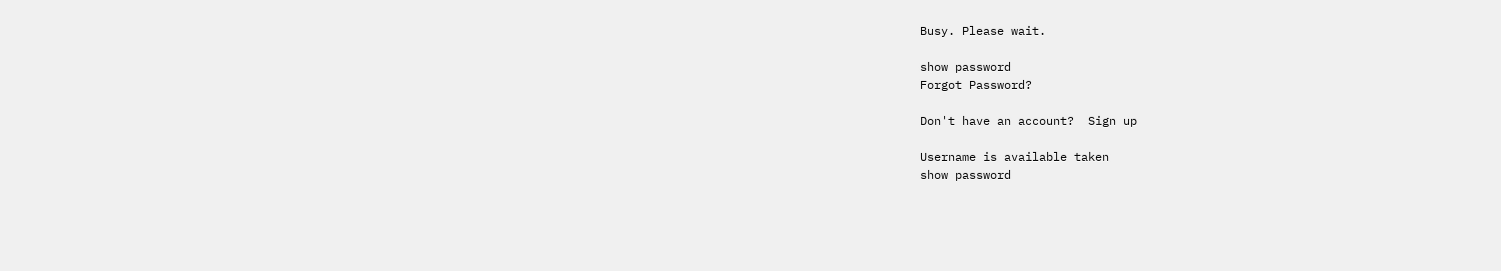Busy. Please wait.

show password
Forgot Password?

Don't have an account?  Sign up

Username is available taken
show password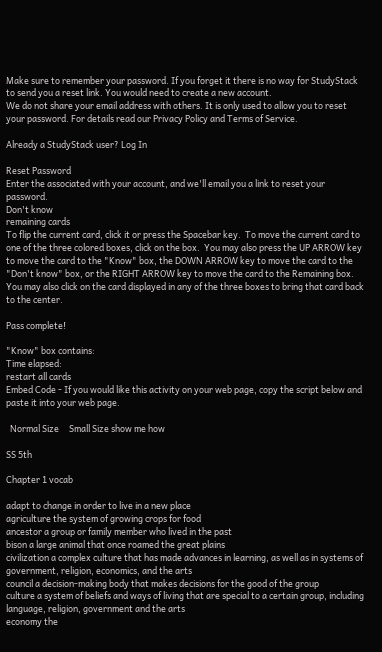Make sure to remember your password. If you forget it there is no way for StudyStack to send you a reset link. You would need to create a new account.
We do not share your email address with others. It is only used to allow you to reset your password. For details read our Privacy Policy and Terms of Service.

Already a StudyStack user? Log In

Reset Password
Enter the associated with your account, and we'll email you a link to reset your password.
Don't know
remaining cards
To flip the current card, click it or press the Spacebar key.  To move the current card to one of the three colored boxes, click on the box.  You may also press the UP ARROW key to move the card to the "Know" box, the DOWN ARROW key to move the card to the "Don't know" box, or the RIGHT ARROW key to move the card to the Remaining box.  You may also click on the card displayed in any of the three boxes to bring that card back to the center.

Pass complete!

"Know" box contains:
Time elapsed:
restart all cards
Embed Code - If you would like this activity on your web page, copy the script below and paste it into your web page.

  Normal Size     Small Size show me how

SS 5th

Chapter 1 vocab

adapt to change in order to live in a new place
agriculture the system of growing crops for food
ancestor a group or family member who lived in the past
bison a large animal that once roamed the great plains
civilization a complex culture that has made advances in learning, as well as in systems of government, religion, economics, and the arts
council a decision-making body that makes decisions for the good of the group
culture a system of beliefs and ways of living that are special to a certain group, including language, religion, government and the arts
economy the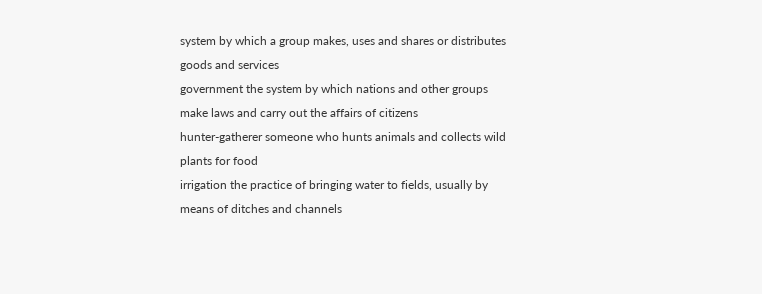system by which a group makes, uses and shares or distributes goods and services
government the system by which nations and other groups make laws and carry out the affairs of citizens
hunter-gatherer someone who hunts animals and collects wild plants for food
irrigation the practice of bringing water to fields, usually by means of ditches and channels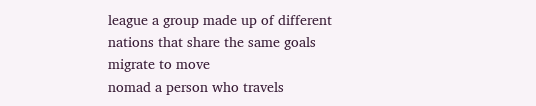league a group made up of different nations that share the same goals
migrate to move
nomad a person who travels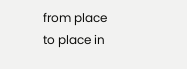from place to place in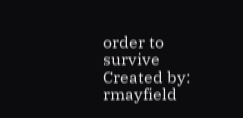order to survive
Created by: rmayfield